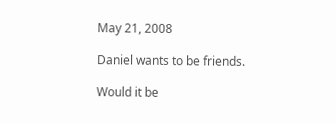May 21, 2008

Daniel wants to be friends.

Would it be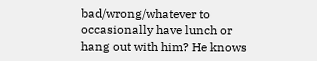bad/wrong/whatever to occasionally have lunch or hang out with him? He knows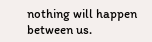nothing will happen between us.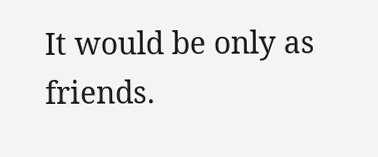It would be only as friends.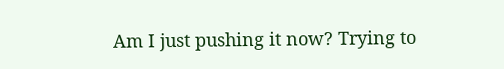Am I just pushing it now? Trying to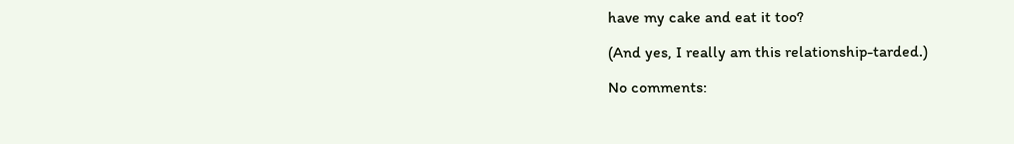have my cake and eat it too?

(And yes, I really am this relationship-tarded.)

No comments: